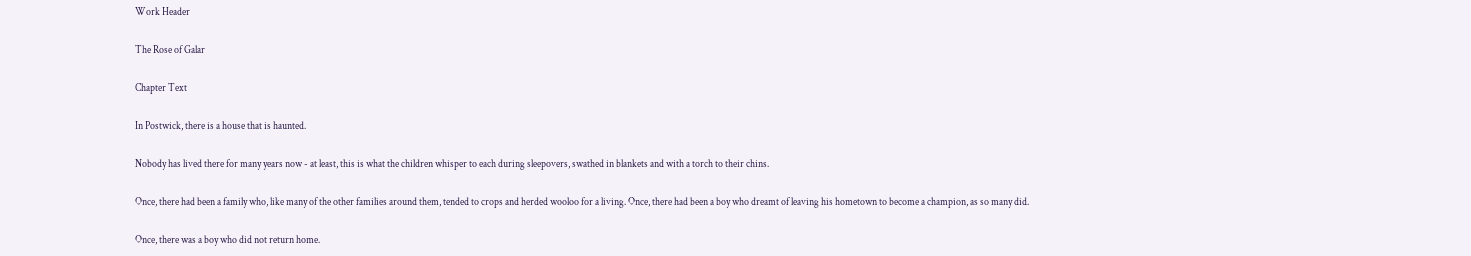Work Header

The Rose of Galar

Chapter Text

In Postwick, there is a house that is haunted.

Nobody has lived there for many years now - at least, this is what the children whisper to each during sleepovers, swathed in blankets and with a torch to their chins.

Once, there had been a family who, like many of the other families around them, tended to crops and herded wooloo for a living. Once, there had been a boy who dreamt of leaving his hometown to become a champion, as so many did.

Once, there was a boy who did not return home.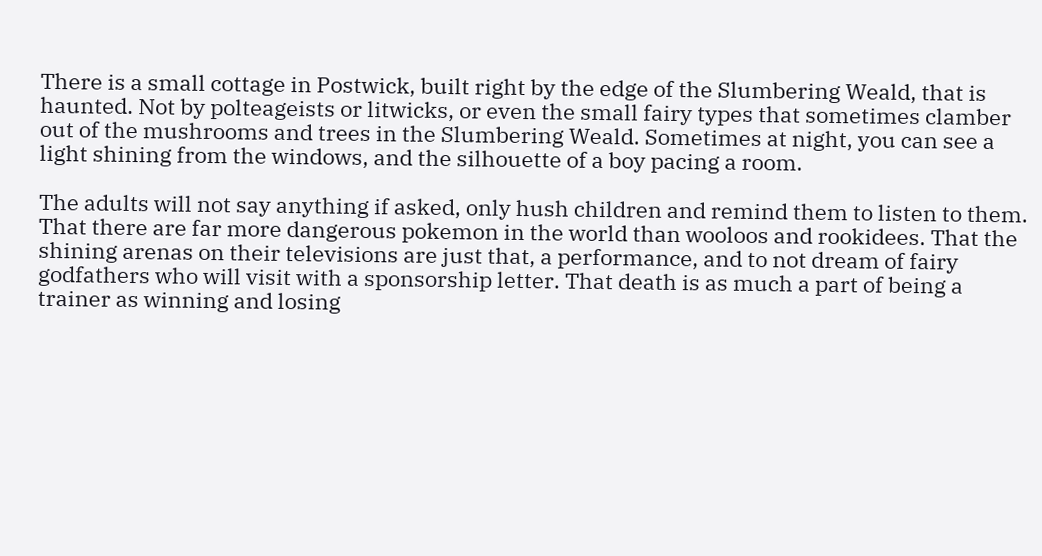There is a small cottage in Postwick, built right by the edge of the Slumbering Weald, that is haunted. Not by polteageists or litwicks, or even the small fairy types that sometimes clamber out of the mushrooms and trees in the Slumbering Weald. Sometimes at night, you can see a light shining from the windows, and the silhouette of a boy pacing a room.

The adults will not say anything if asked, only hush children and remind them to listen to them. That there are far more dangerous pokemon in the world than wooloos and rookidees. That the shining arenas on their televisions are just that, a performance, and to not dream of fairy godfathers who will visit with a sponsorship letter. That death is as much a part of being a trainer as winning and losing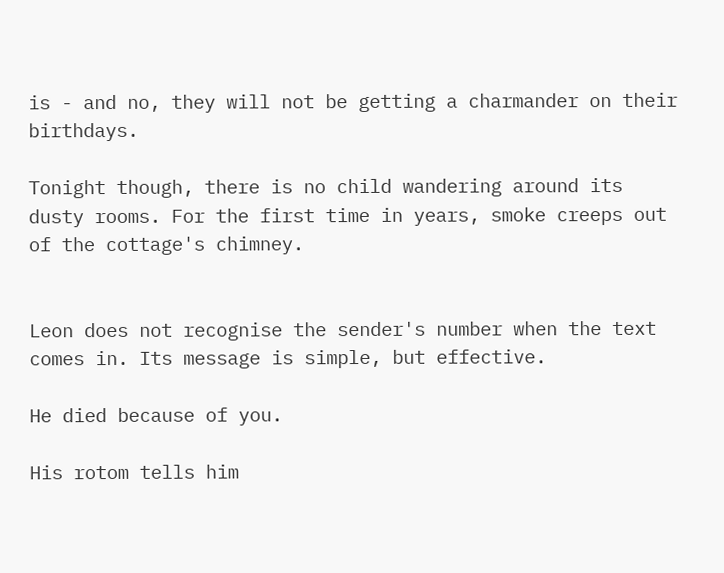is - and no, they will not be getting a charmander on their birthdays.

Tonight though, there is no child wandering around its dusty rooms. For the first time in years, smoke creeps out of the cottage's chimney.


Leon does not recognise the sender's number when the text comes in. Its message is simple, but effective.

He died because of you.

His rotom tells him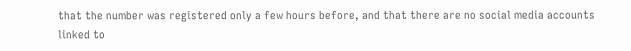that the number was registered only a few hours before, and that there are no social media accounts linked to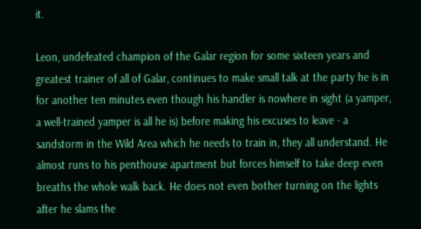it.

Leon, undefeated champion of the Galar region for some sixteen years and greatest trainer of all of Galar, continues to make small talk at the party he is in for another ten minutes even though his handler is nowhere in sight (a yamper, a well-trained yamper is all he is) before making his excuses to leave - a sandstorm in the Wild Area which he needs to train in, they all understand. He almost runs to his penthouse apartment but forces himself to take deep even breaths the whole walk back. He does not even bother turning on the lights after he slams the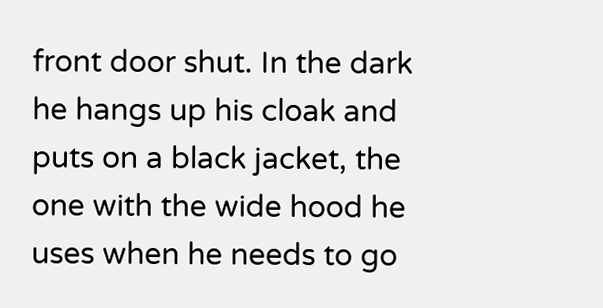front door shut. In the dark he hangs up his cloak and puts on a black jacket, the one with the wide hood he uses when he needs to go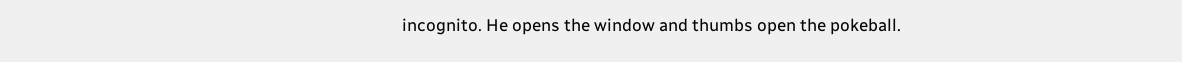incognito. He opens the window and thumbs open the pokeball.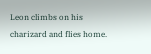Leon climbs on his charizard and flies home.